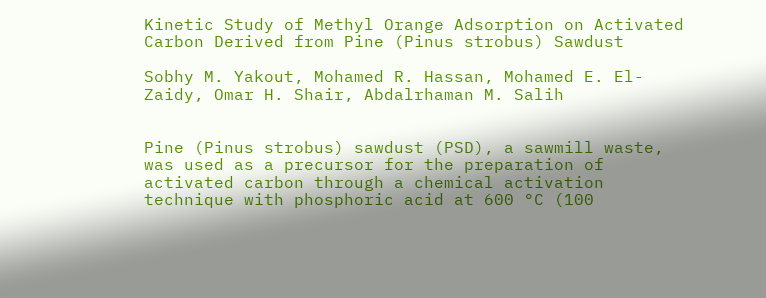Kinetic Study of Methyl Orange Adsorption on Activated Carbon Derived from Pine (Pinus strobus) Sawdust

Sobhy M. Yakout, Mohamed R. Hassan, Mohamed E. El-Zaidy, Omar H. Shair, Abdalrhaman M. Salih


Pine (Pinus strobus) sawdust (PSD), a sawmill waste, was used as a precursor for the preparation of activated carbon through a chemical activation technique with phosphoric acid at 600 °C (100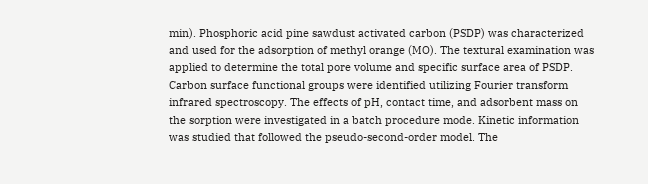min). Phosphoric acid pine sawdust activated carbon (PSDP) was characterized and used for the adsorption of methyl orange (MO). The textural examination was applied to determine the total pore volume and specific surface area of PSDP. Carbon surface functional groups were identified utilizing Fourier transform infrared spectroscopy. The effects of pH, contact time, and adsorbent mass on the sorption were investigated in a batch procedure mode. Kinetic information was studied that followed the pseudo-second-order model. The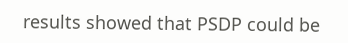results showed that PSDP could be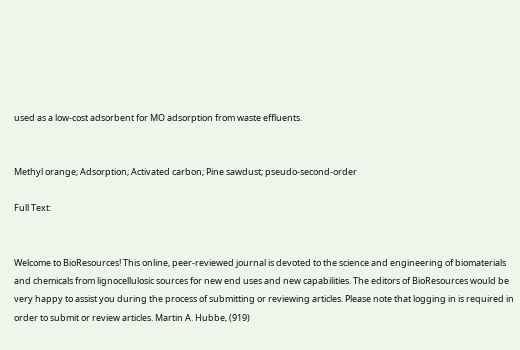used as a low-cost adsorbent for MO adsorption from waste effluents.


Methyl orange; Adsorption; Activated carbon; Pine sawdust; pseudo-second-order

Full Text:


Welcome to BioResources! This online, peer-reviewed journal is devoted to the science and engineering of biomaterials and chemicals from lignocellulosic sources for new end uses and new capabilities. The editors of BioResources would be very happy to assist you during the process of submitting or reviewing articles. Please note that logging in is required in order to submit or review articles. Martin A. Hubbe, (919)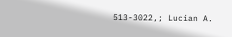513-3022,; Lucian A.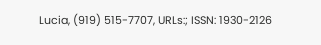Lucia, (919) 515-7707, URLs:; ISSN: 1930-2126